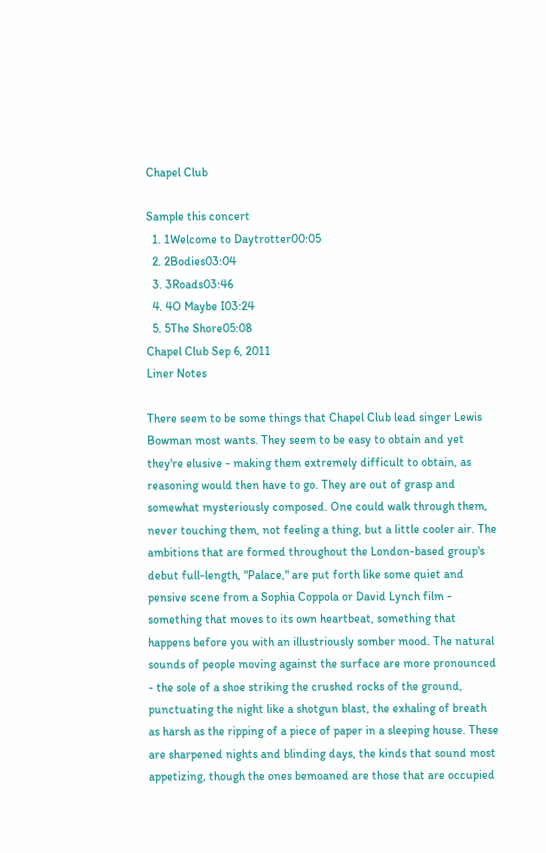Chapel Club

Sample this concert
  1. 1Welcome to Daytrotter00:05
  2. 2Bodies03:04
  3. 3Roads03:46
  4. 4O Maybe I03:24
  5. 5The Shore05:08
Chapel Club Sep 6, 2011
Liner Notes

There seem to be some things that Chapel Club lead singer Lewis Bowman most wants. They seem to be easy to obtain and yet they're elusive - making them extremely difficult to obtain, as reasoning would then have to go. They are out of grasp and somewhat mysteriously composed. One could walk through them, never touching them, not feeling a thing, but a little cooler air. The ambitions that are formed throughout the London-based group's debut full-length, "Palace," are put forth like some quiet and pensive scene from a Sophia Coppola or David Lynch film - something that moves to its own heartbeat, something that happens before you with an illustriously somber mood. The natural sounds of people moving against the surface are more pronounced - the sole of a shoe striking the crushed rocks of the ground, punctuating the night like a shotgun blast, the exhaling of breath as harsh as the ripping of a piece of paper in a sleeping house. These are sharpened nights and blinding days, the kinds that sound most appetizing, though the ones bemoaned are those that are occupied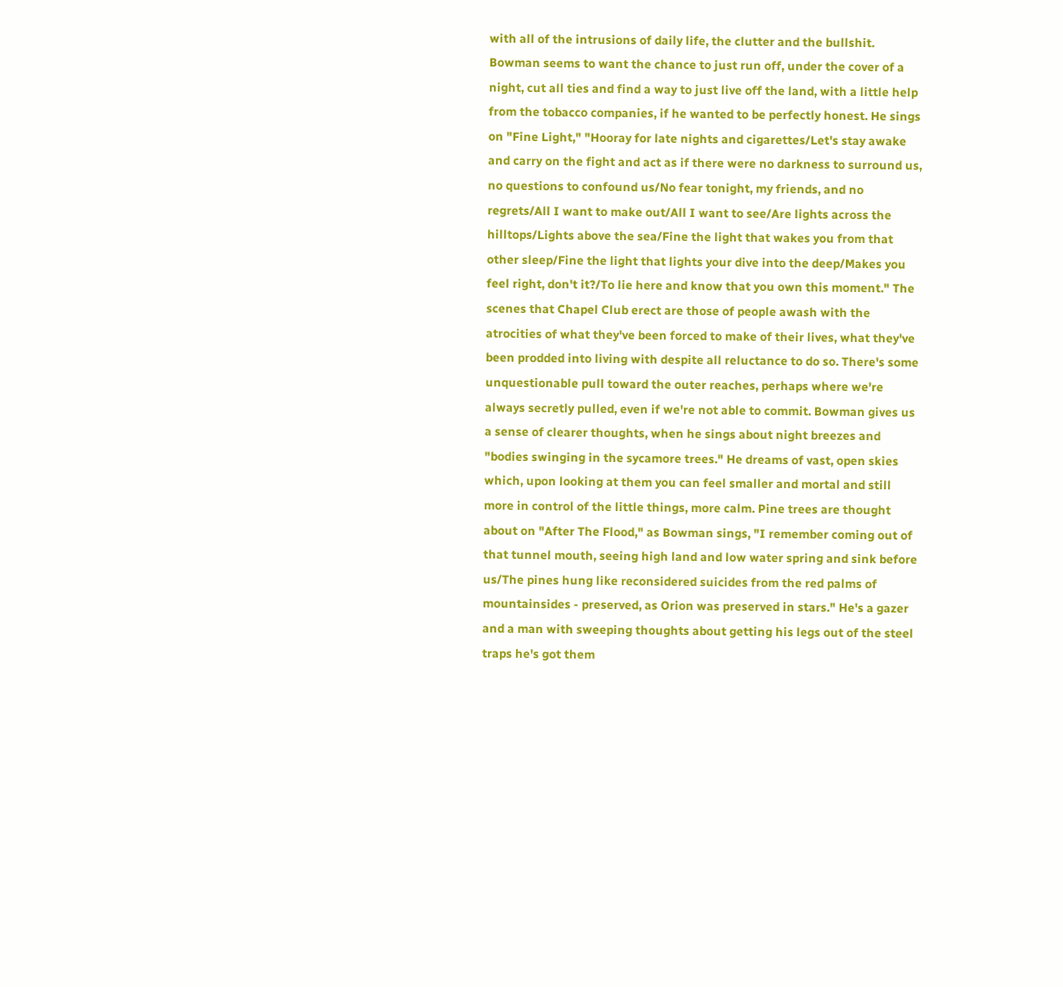with all of the intrusions of daily life, the clutter and the bullshit. Bowman seems to want the chance to just run off, under the cover of a night, cut all ties and find a way to just live off the land, with a little help from the tobacco companies, if he wanted to be perfectly honest. He sings on "Fine Light," "Hooray for late nights and cigarettes/Let's stay awake and carry on the fight and act as if there were no darkness to surround us, no questions to confound us/No fear tonight, my friends, and no regrets/All I want to make out/All I want to see/Are lights across the hilltops/Lights above the sea/Fine the light that wakes you from that other sleep/Fine the light that lights your dive into the deep/Makes you feel right, don't it?/To lie here and know that you own this moment." The scenes that Chapel Club erect are those of people awash with the atrocities of what they've been forced to make of their lives, what they've been prodded into living with despite all reluctance to do so. There's some unquestionable pull toward the outer reaches, perhaps where we're always secretly pulled, even if we're not able to commit. Bowman gives us a sense of clearer thoughts, when he sings about night breezes and "bodies swinging in the sycamore trees." He dreams of vast, open skies which, upon looking at them you can feel smaller and mortal and still more in control of the little things, more calm. Pine trees are thought about on "After The Flood," as Bowman sings, "I remember coming out of that tunnel mouth, seeing high land and low water spring and sink before us/The pines hung like reconsidered suicides from the red palms of mountainsides - preserved, as Orion was preserved in stars." He's a gazer and a man with sweeping thoughts about getting his legs out of the steel traps he's got them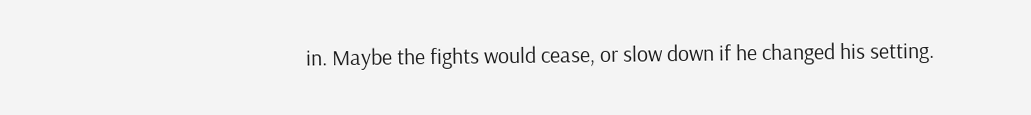in. Maybe the fights would cease, or slow down if he changed his setting.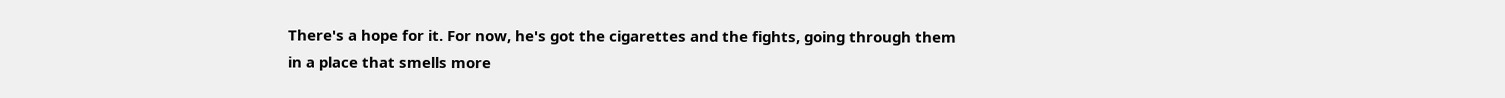There's a hope for it. For now, he's got the cigarettes and the fights, going through them in a place that smells more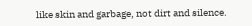like skin and garbage, not dirt and silence.